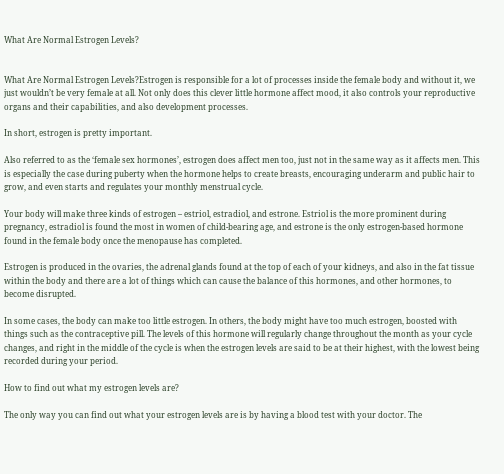What Are Normal Estrogen Levels?


What Are Normal Estrogen Levels?Estrogen is responsible for a lot of processes inside the female body and without it, we just wouldn’t be very female at all. Not only does this clever little hormone affect mood, it also controls your reproductive organs and their capabilities, and also development processes.

In short, estrogen is pretty important.

Also referred to as the ‘female sex hormones’, estrogen does affect men too, just not in the same way as it affects men. This is especially the case during puberty when the hormone helps to create breasts, encouraging underarm and public hair to grow, and even starts and regulates your monthly menstrual cycle.

Your body will make three kinds of estrogen – estriol, estradiol, and estrone. Estriol is the more prominent during pregnancy, estradiol is found the most in women of child-bearing age, and estrone is the only estrogen-based hormone found in the female body once the menopause has completed.

Estrogen is produced in the ovaries, the adrenal glands found at the top of each of your kidneys, and also in the fat tissue within the body and there are a lot of things which can cause the balance of this hormones, and other hormones, to become disrupted.

In some cases, the body can make too little estrogen. In others, the body might have too much estrogen, boosted with things such as the contraceptive pill. The levels of this hormone will regularly change throughout the month as your cycle changes, and right in the middle of the cycle is when the estrogen levels are said to be at their highest, with the lowest being recorded during your period.

How to find out what my estrogen levels are?

The only way you can find out what your estrogen levels are is by having a blood test with your doctor. The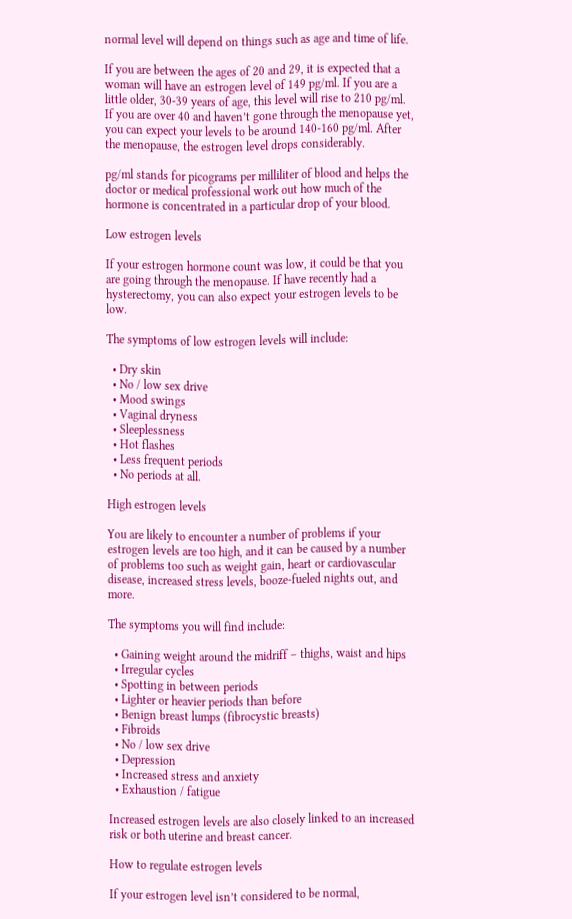normal level will depend on things such as age and time of life.

If you are between the ages of 20 and 29, it is expected that a woman will have an estrogen level of 149 pg/ml. If you are a little older, 30-39 years of age, this level will rise to 210 pg/ml. If you are over 40 and haven’t gone through the menopause yet, you can expect your levels to be around 140-160 pg/ml. After the menopause, the estrogen level drops considerably.

pg/ml stands for picograms per milliliter of blood and helps the doctor or medical professional work out how much of the hormone is concentrated in a particular drop of your blood.

Low estrogen levels

If your estrogen hormone count was low, it could be that you are going through the menopause. If have recently had a hysterectomy, you can also expect your estrogen levels to be low.

The symptoms of low estrogen levels will include:

  • Dry skin
  • No / low sex drive
  • Mood swings
  • Vaginal dryness
  • Sleeplessness
  • Hot flashes
  • Less frequent periods
  • No periods at all.

High estrogen levels

You are likely to encounter a number of problems if your estrogen levels are too high, and it can be caused by a number of problems too such as weight gain, heart or cardiovascular disease, increased stress levels, booze-fueled nights out, and more.

The symptoms you will find include:

  • Gaining weight around the midriff – thighs, waist and hips
  • Irregular cycles
  • Spotting in between periods
  • Lighter or heavier periods than before
  • Benign breast lumps (fibrocystic breasts)
  • Fibroids
  • No / low sex drive
  • Depression
  • Increased stress and anxiety
  • Exhaustion / fatigue

Increased estrogen levels are also closely linked to an increased risk or both uterine and breast cancer.

How to regulate estrogen levels

If your estrogen level isn’t considered to be normal,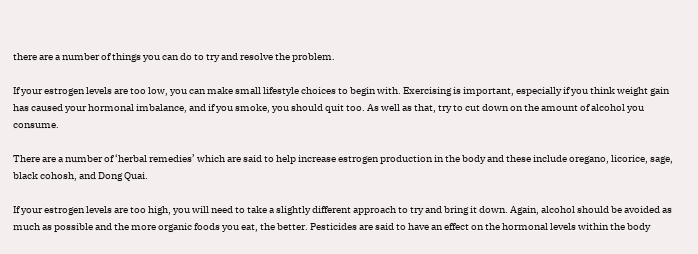there are a number of things you can do to try and resolve the problem.

If your estrogen levels are too low, you can make small lifestyle choices to begin with. Exercising is important, especially if you think weight gain has caused your hormonal imbalance, and if you smoke, you should quit too. As well as that, try to cut down on the amount of alcohol you consume.

There are a number of ‘herbal remedies’ which are said to help increase estrogen production in the body and these include oregano, licorice, sage, black cohosh, and Dong Quai.

If your estrogen levels are too high, you will need to take a slightly different approach to try and bring it down. Again, alcohol should be avoided as much as possible and the more organic foods you eat, the better. Pesticides are said to have an effect on the hormonal levels within the body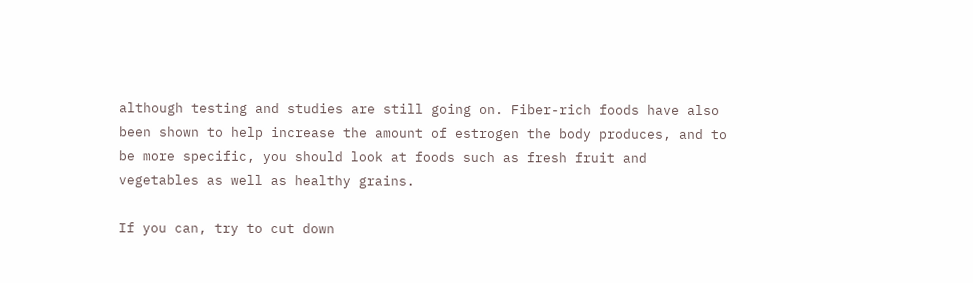although testing and studies are still going on. Fiber-rich foods have also been shown to help increase the amount of estrogen the body produces, and to be more specific, you should look at foods such as fresh fruit and vegetables as well as healthy grains.

If you can, try to cut down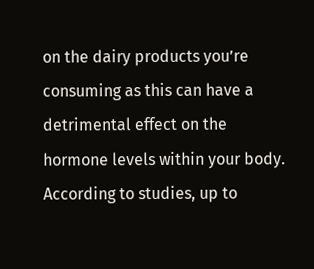on the dairy products you’re consuming as this can have a detrimental effect on the hormone levels within your body. According to studies, up to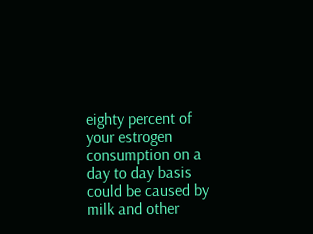eighty percent of your estrogen consumption on a day to day basis could be caused by milk and other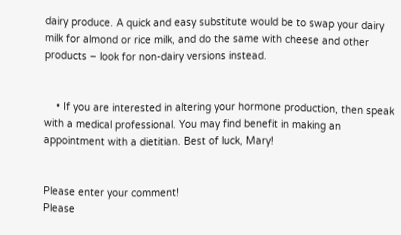dairy produce. A quick and easy substitute would be to swap your dairy milk for almond or rice milk, and do the same with cheese and other products – look for non-dairy versions instead.


    • If you are interested in altering your hormone production, then speak with a medical professional. You may find benefit in making an appointment with a dietitian. Best of luck, Mary!


Please enter your comment!
Please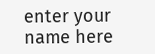enter your name here